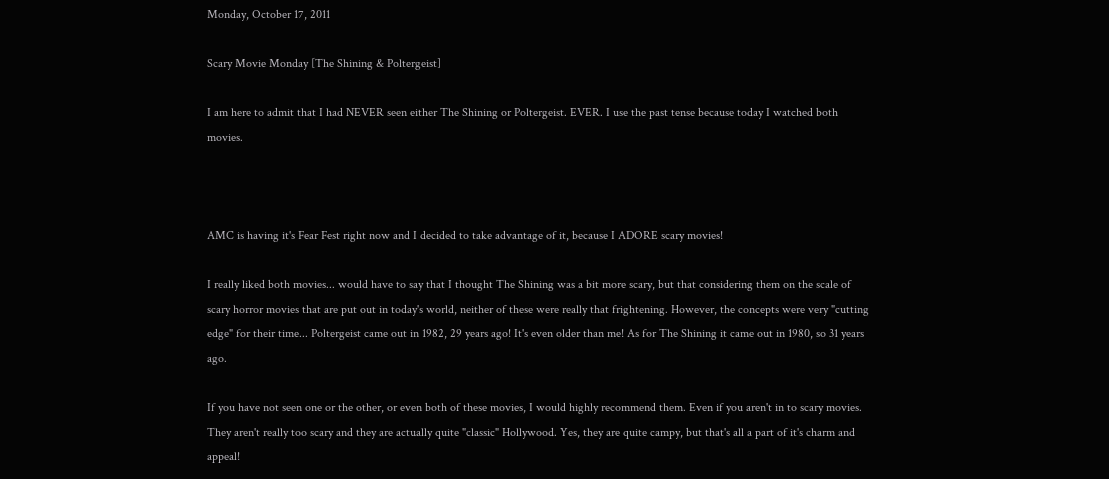Monday, October 17, 2011

Scary Movie Monday [The Shining & Poltergeist]

I am here to admit that I had NEVER seen either The Shining or Poltergeist. EVER. I use the past tense because today I watched both movies.



AMC is having it's Fear Fest right now and I decided to take advantage of it, because I ADORE scary movies!

I really liked both movies... would have to say that I thought The Shining was a bit more scary, but that considering them on the scale of scary horror movies that are put out in today's world, neither of these were really that frightening. However, the concepts were very "cutting edge" for their time... Poltergeist came out in 1982, 29 years ago! It's even older than me! As for The Shining it came out in 1980, so 31 years ago.

If you have not seen one or the other, or even both of these movies, I would highly recommend them. Even if you aren't in to scary movies. They aren't really too scary and they are actually quite "classic" Hollywood. Yes, they are quite campy, but that's all a part of it's charm and appeal!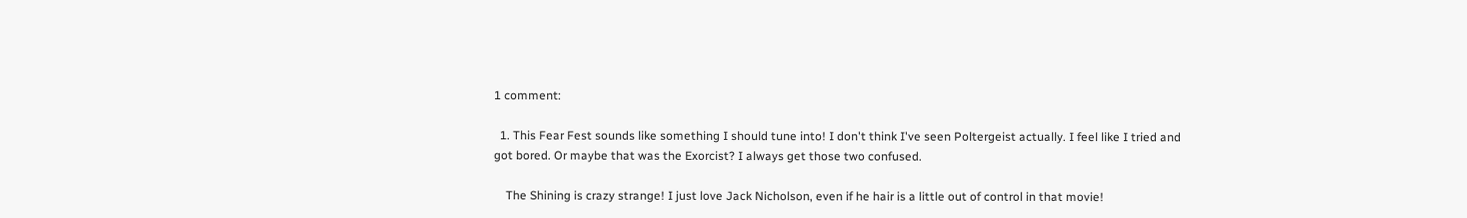1 comment:

  1. This Fear Fest sounds like something I should tune into! I don't think I've seen Poltergeist actually. I feel like I tried and got bored. Or maybe that was the Exorcist? I always get those two confused.

    The Shining is crazy strange! I just love Jack Nicholson, even if he hair is a little out of control in that movie!